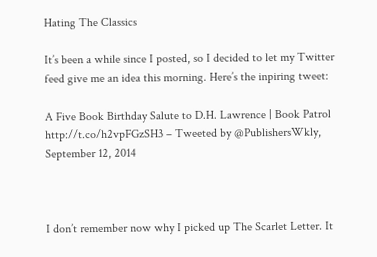Hating The Classics

It’s been a while since I posted, so I decided to let my Twitter feed give me an idea this morning. Here’s the inpiring tweet:

A Five Book Birthday Salute to D.H. Lawrence | Book Patrol http://t.co/h2vpFGzSH3 – Tweeted by @PublishersWkly, September 12, 2014



I don’t remember now why I picked up The Scarlet Letter. It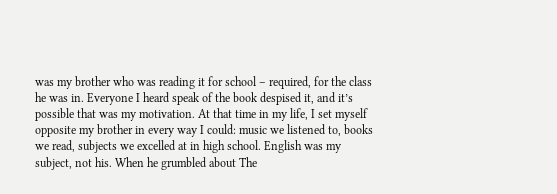was my brother who was reading it for school – required, for the class he was in. Everyone I heard speak of the book despised it, and it’s possible that was my motivation. At that time in my life, I set myself opposite my brother in every way I could: music we listened to, books we read, subjects we excelled at in high school. English was my subject, not his. When he grumbled about The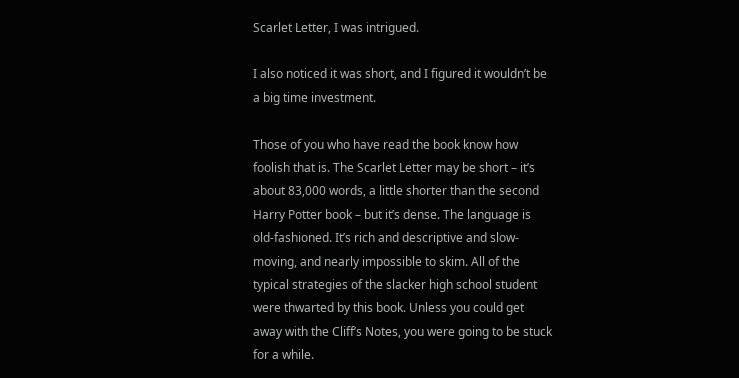Scarlet Letter, I was intrigued.

I also noticed it was short, and I figured it wouldn’t be a big time investment.

Those of you who have read the book know how foolish that is. The Scarlet Letter may be short – it’s about 83,000 words, a little shorter than the second Harry Potter book – but it’s dense. The language is old-fashioned. It’s rich and descriptive and slow-moving, and nearly impossible to skim. All of the typical strategies of the slacker high school student were thwarted by this book. Unless you could get away with the Cliff’s Notes, you were going to be stuck for a while.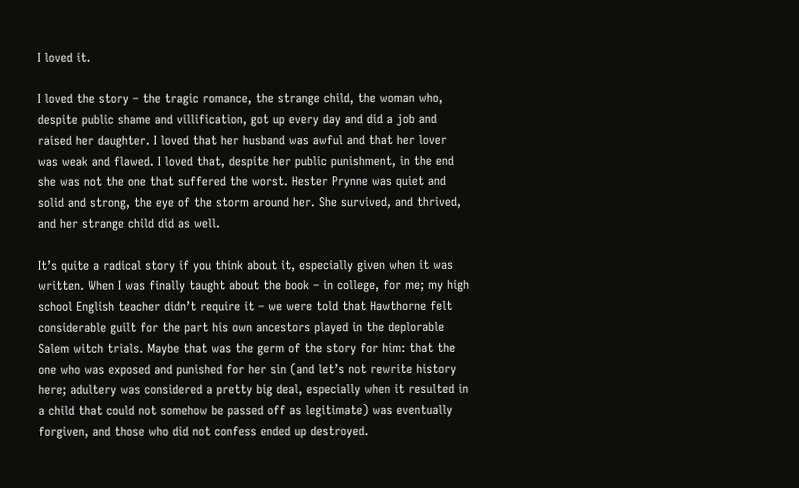I loved it.

I loved the story – the tragic romance, the strange child, the woman who, despite public shame and villification, got up every day and did a job and raised her daughter. I loved that her husband was awful and that her lover was weak and flawed. I loved that, despite her public punishment, in the end she was not the one that suffered the worst. Hester Prynne was quiet and solid and strong, the eye of the storm around her. She survived, and thrived, and her strange child did as well.

It’s quite a radical story if you think about it, especially given when it was written. When I was finally taught about the book – in college, for me; my high school English teacher didn’t require it – we were told that Hawthorne felt considerable guilt for the part his own ancestors played in the deplorable Salem witch trials. Maybe that was the germ of the story for him: that the one who was exposed and punished for her sin (and let’s not rewrite history here; adultery was considered a pretty big deal, especially when it resulted in a child that could not somehow be passed off as legitimate) was eventually forgiven, and those who did not confess ended up destroyed.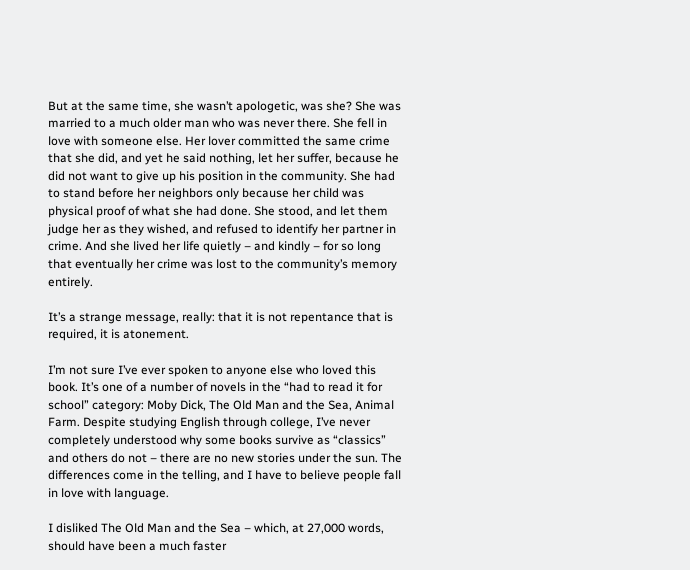But at the same time, she wasn’t apologetic, was she? She was married to a much older man who was never there. She fell in love with someone else. Her lover committed the same crime that she did, and yet he said nothing, let her suffer, because he did not want to give up his position in the community. She had to stand before her neighbors only because her child was physical proof of what she had done. She stood, and let them judge her as they wished, and refused to identify her partner in crime. And she lived her life quietly – and kindly – for so long that eventually her crime was lost to the community’s memory entirely.

It’s a strange message, really: that it is not repentance that is required, it is atonement.

I’m not sure I’ve ever spoken to anyone else who loved this book. It’s one of a number of novels in the “had to read it for school” category: Moby Dick, The Old Man and the Sea, Animal Farm. Despite studying English through college, I’ve never completely understood why some books survive as “classics” and others do not – there are no new stories under the sun. The differences come in the telling, and I have to believe people fall in love with language.

I disliked The Old Man and the Sea – which, at 27,000 words, should have been a much faster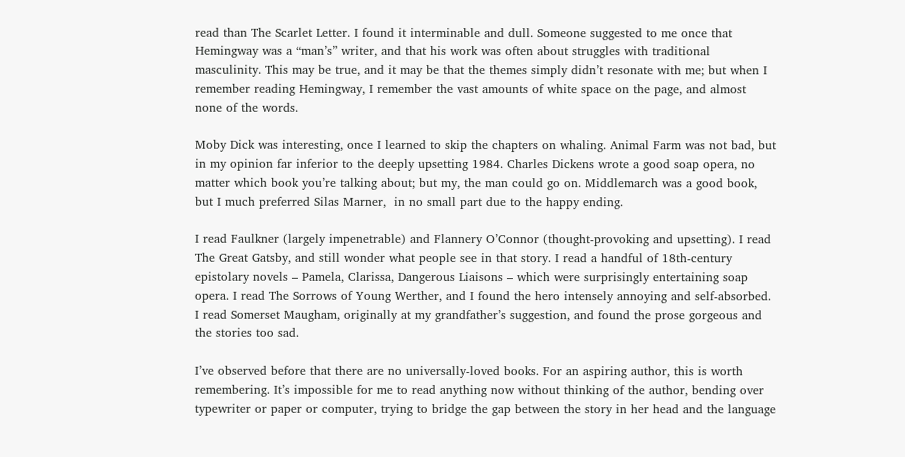read than The Scarlet Letter. I found it interminable and dull. Someone suggested to me once that Hemingway was a “man’s” writer, and that his work was often about struggles with traditional masculinity. This may be true, and it may be that the themes simply didn’t resonate with me; but when I remember reading Hemingway, I remember the vast amounts of white space on the page, and almost none of the words.

Moby Dick was interesting, once I learned to skip the chapters on whaling. Animal Farm was not bad, but in my opinion far inferior to the deeply upsetting 1984. Charles Dickens wrote a good soap opera, no matter which book you’re talking about; but my, the man could go on. Middlemarch was a good book, but I much preferred Silas Marner,  in no small part due to the happy ending.

I read Faulkner (largely impenetrable) and Flannery O’Connor (thought-provoking and upsetting). I read The Great Gatsby, and still wonder what people see in that story. I read a handful of 18th-century epistolary novels – Pamela, Clarissa, Dangerous Liaisons – which were surprisingly entertaining soap opera. I read The Sorrows of Young Werther, and I found the hero intensely annoying and self-absorbed. I read Somerset Maugham, originally at my grandfather’s suggestion, and found the prose gorgeous and the stories too sad.

I’ve observed before that there are no universally-loved books. For an aspiring author, this is worth remembering. It’s impossible for me to read anything now without thinking of the author, bending over typewriter or paper or computer, trying to bridge the gap between the story in her head and the language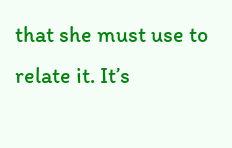that she must use to relate it. It’s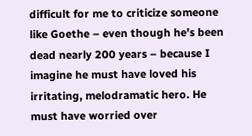difficult for me to criticize someone like Goethe – even though he’s been dead nearly 200 years – because I imagine he must have loved his irritating, melodramatic hero. He must have worried over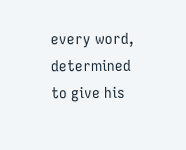every word, determined to give his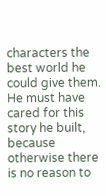characters the best world he could give them. He must have cared for this story he built, because otherwise there is no reason to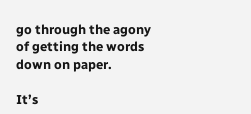go through the agony of getting the words down on paper.

It’s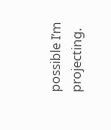possible I’m projecting.